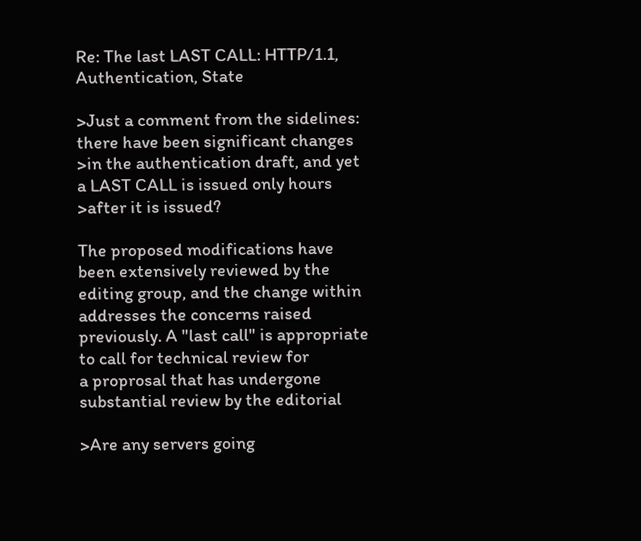Re: The last LAST CALL: HTTP/1.1, Authentication, State

>Just a comment from the sidelines: there have been significant changes
>in the authentication draft, and yet a LAST CALL is issued only hours
>after it is issued?

The proposed modifications have been extensively reviewed by the
editing group, and the change within addresses the concerns raised
previously. A "last call" is appropriate to call for technical review for
a proprosal that has undergone substantial review by the editorial

>Are any servers going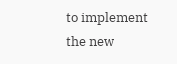to implement the new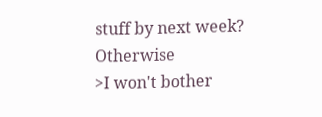stuff by next week? Otherwise
>I won't bother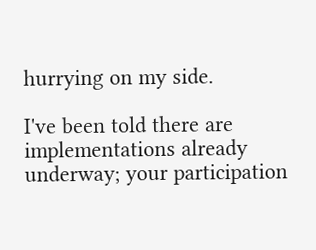hurrying on my side.

I've been told there are implementations already underway; your participation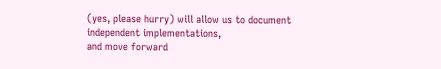(yes, please hurry) will allow us to document independent implementations,
and move forward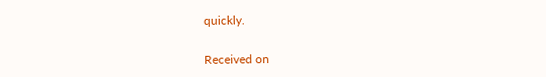quickly.


Received on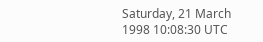Saturday, 21 March 1998 10:08:30 UTC